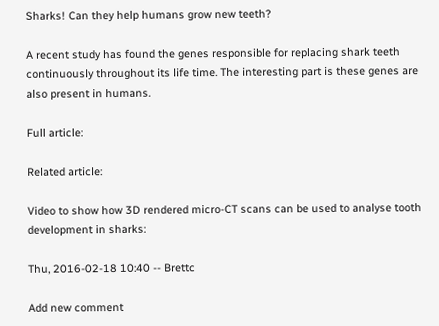Sharks! Can they help humans grow new teeth?

A recent study has found the genes responsible for replacing shark teeth continuously throughout its life time. The interesting part is these genes are also present in humans.

Full article:

Related article:

Video to show how 3D rendered micro-CT scans can be used to analyse tooth development in sharks:

Thu, 2016-02-18 10:40 -- Brettc

Add new comment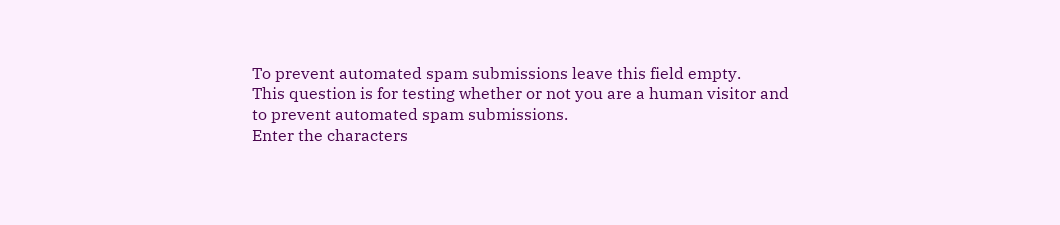To prevent automated spam submissions leave this field empty.
This question is for testing whether or not you are a human visitor and to prevent automated spam submissions.
Enter the characters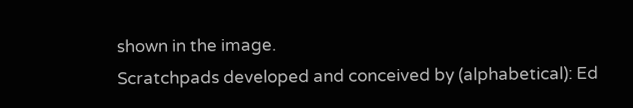shown in the image.
Scratchpads developed and conceived by (alphabetical): Ed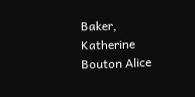Baker, Katherine Bouton Alice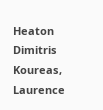Heaton Dimitris Koureas, Laurence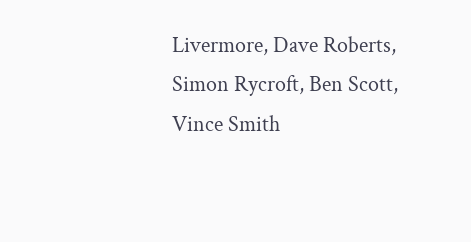Livermore, Dave Roberts, Simon Rycroft, Ben Scott, Vince Smith